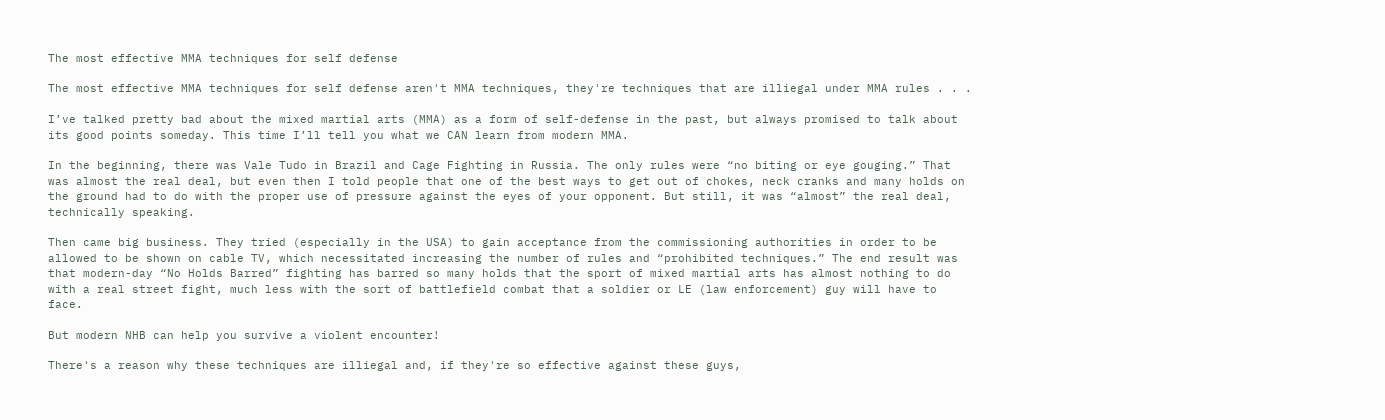The most effective MMA techniques for self defense

The most effective MMA techniques for self defense aren't MMA techniques, they're techniques that are illiegal under MMA rules . . .

I’ve talked pretty bad about the mixed martial arts (MMA) as a form of self-defense in the past, but always promised to talk about its good points someday. This time I’ll tell you what we CAN learn from modern MMA.

In the beginning, there was Vale Tudo in Brazil and Cage Fighting in Russia. The only rules were “no biting or eye gouging.” That was almost the real deal, but even then I told people that one of the best ways to get out of chokes, neck cranks and many holds on the ground had to do with the proper use of pressure against the eyes of your opponent. But still, it was “almost” the real deal, technically speaking.

Then came big business. They tried (especially in the USA) to gain acceptance from the commissioning authorities in order to be allowed to be shown on cable TV, which necessitated increasing the number of rules and “prohibited techniques.” The end result was that modern-day “No Holds Barred” fighting has barred so many holds that the sport of mixed martial arts has almost nothing to do with a real street fight, much less with the sort of battlefield combat that a soldier or LE (law enforcement) guy will have to face.

But modern NHB can help you survive a violent encounter!

There's a reason why these techniques are illiegal and, if they're so effective against these guys,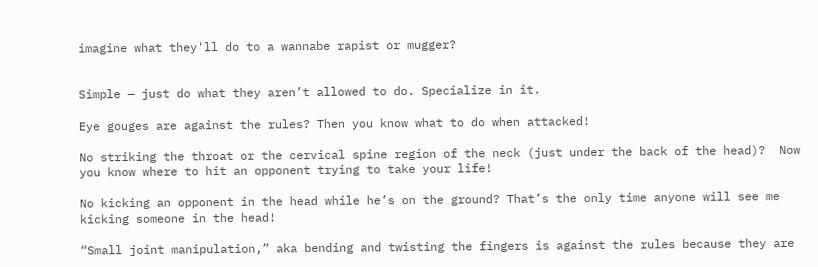imagine what they'll do to a wannabe rapist or mugger?


Simple — just do what they aren’t allowed to do. Specialize in it.

Eye gouges are against the rules? Then you know what to do when attacked!

No striking the throat or the cervical spine region of the neck (just under the back of the head)?  Now you know where to hit an opponent trying to take your life!

No kicking an opponent in the head while he’s on the ground? That’s the only time anyone will see me kicking someone in the head!

“Small joint manipulation,” aka bending and twisting the fingers is against the rules because they are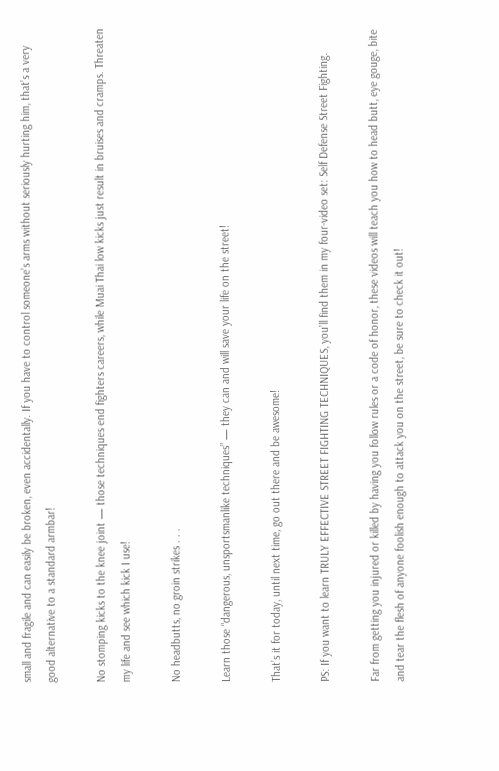small and fragile and can easily be broken, even accidentally. If you have to control someone’s arms without seriously hurting him, that’s a very good alternative to a standard armbar!

No stomping kicks to the knee joint — those techniques end fighters careers, while Muai Thai low kicks just result in bruises and cramps. Threaten my life and see which kick I use!

No headbutts, no groin strikes . . .

Learn those “dangerous, unsportsmanlike techniques” — they can and will save your life on the street!

That’s it for today, until next time, go out there and be awesome!

PS: If you want to learn TRULY EFFECTIVE STREET FIGHTING TECHNIQUES, you’ll find them in my four-video set: Self Defense Street Fighting.

Far from getting you injured or killed by having you follow rules or a code of honor, these videos will teach you how to head butt, eye gouge, bite and tear the flesh of anyone foolish enough to attack you on the street, be sure to check it out!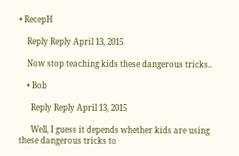• RecepH

    Reply Reply April 13, 2015

    Now stop teaching kids these dangerous tricks..

    • Bob

      Reply Reply April 13, 2015

      Well, I guess it depends whether kids are using these dangerous tricks to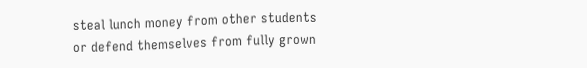steal lunch money from other students or defend themselves from fully grown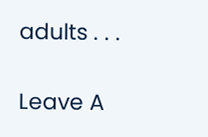adults . . .

Leave A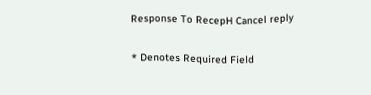Response To RecepH Cancel reply

* Denotes Required Field